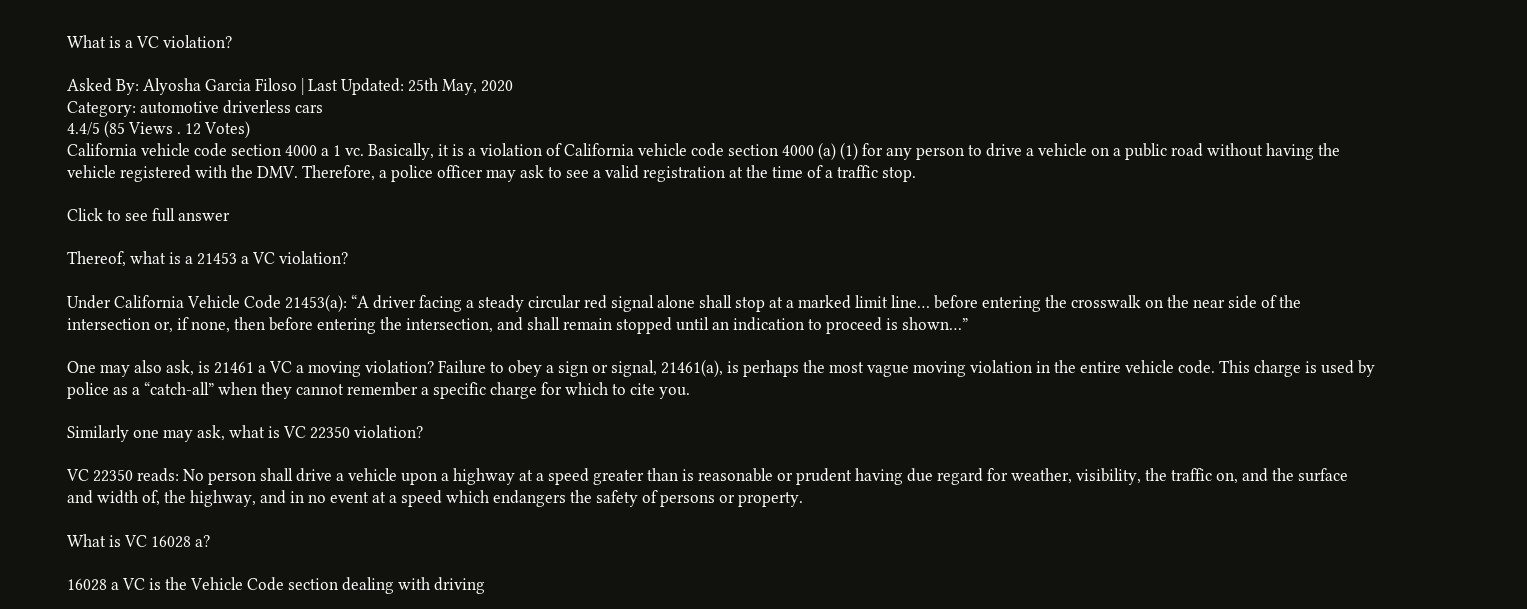What is a VC violation?

Asked By: Alyosha Garcia Filoso | Last Updated: 25th May, 2020
Category: automotive driverless cars
4.4/5 (85 Views . 12 Votes)
California vehicle code section 4000 a 1 vc. Basically, it is a violation of California vehicle code section 4000 (a) (1) for any person to drive a vehicle on a public road without having the vehicle registered with the DMV. Therefore, a police officer may ask to see a valid registration at the time of a traffic stop.

Click to see full answer

Thereof, what is a 21453 a VC violation?

Under California Vehicle Code 21453(a): “A driver facing a steady circular red signal alone shall stop at a marked limit line… before entering the crosswalk on the near side of the intersection or, if none, then before entering the intersection, and shall remain stopped until an indication to proceed is shown…”

One may also ask, is 21461 a VC a moving violation? Failure to obey a sign or signal, 21461(a), is perhaps the most vague moving violation in the entire vehicle code. This charge is used by police as a “catch-all” when they cannot remember a specific charge for which to cite you.

Similarly one may ask, what is VC 22350 violation?

VC 22350 reads: No person shall drive a vehicle upon a highway at a speed greater than is reasonable or prudent having due regard for weather, visibility, the traffic on, and the surface and width of, the highway, and in no event at a speed which endangers the safety of persons or property.

What is VC 16028 a?

16028 a VC is the Vehicle Code section dealing with driving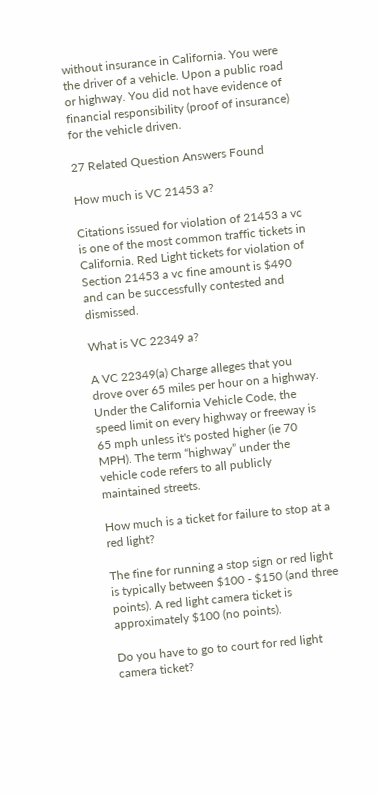without insurance in California. You were the driver of a vehicle. Upon a public road or highway. You did not have evidence of financial responsibility (proof of insurance) for the vehicle driven.

27 Related Question Answers Found

How much is VC 21453 a?

Citations issued for violation of 21453 a vc is one of the most common traffic tickets in California. Red Light tickets for violation of Section 21453 a vc fine amount is $490 and can be successfully contested and dismissed.

What is VC 22349 a?

A VC 22349(a) Charge alleges that you drove over 65 miles per hour on a highway. Under the California Vehicle Code, the speed limit on every highway or freeway is 65 mph unless it's posted higher (ie 70 MPH). The term “highway” under the vehicle code refers to all publicly maintained streets.

How much is a ticket for failure to stop at a red light?

The fine for running a stop sign or red light is typically between $100 - $150 (and three points). A red light camera ticket is approximately $100 (no points).

Do you have to go to court for red light camera ticket?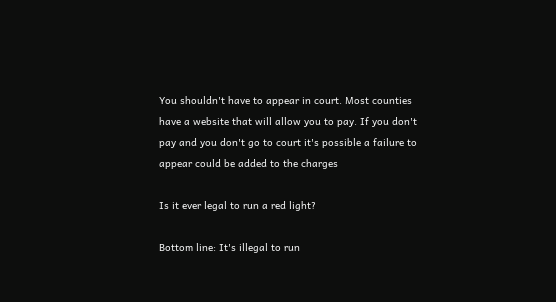You shouldn't have to appear in court. Most counties have a website that will allow you to pay. If you don't pay and you don't go to court it's possible a failure to appear could be added to the charges

Is it ever legal to run a red light?

Bottom line: It's illegal to run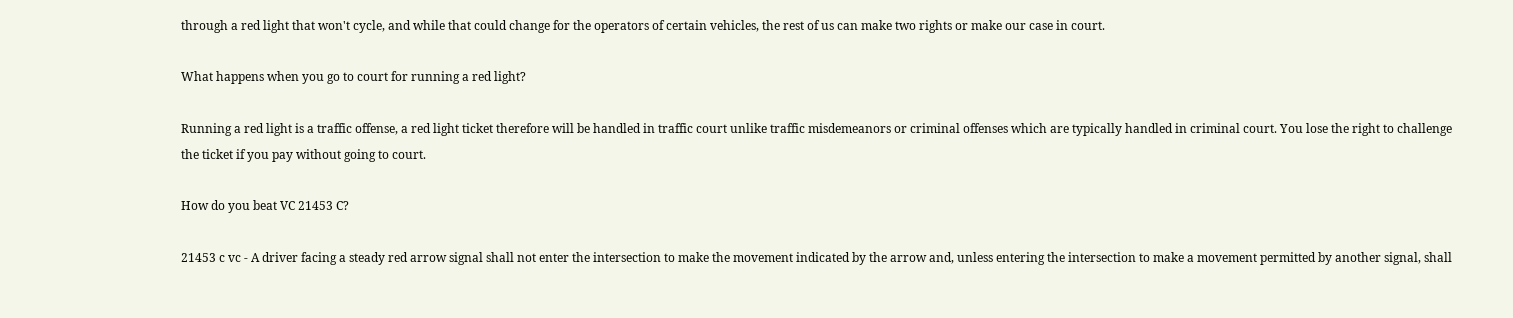through a red light that won't cycle, and while that could change for the operators of certain vehicles, the rest of us can make two rights or make our case in court.

What happens when you go to court for running a red light?

Running a red light is a traffic offense, a red light ticket therefore will be handled in traffic court unlike traffic misdemeanors or criminal offenses which are typically handled in criminal court. You lose the right to challenge the ticket if you pay without going to court.

How do you beat VC 21453 C?

21453 c vc - A driver facing a steady red arrow signal shall not enter the intersection to make the movement indicated by the arrow and, unless entering the intersection to make a movement permitted by another signal, shall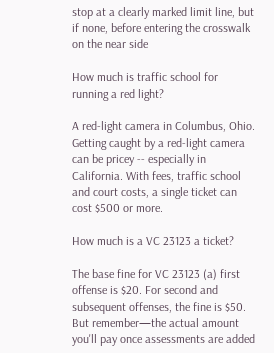stop at a clearly marked limit line, but if none, before entering the crosswalk on the near side

How much is traffic school for running a red light?

A red-light camera in Columbus, Ohio. Getting caught by a red-light camera can be pricey -- especially in California. With fees, traffic school and court costs, a single ticket can cost $500 or more.

How much is a VC 23123 a ticket?

The base fine for VC 23123 (a) first offense is $20. For second and subsequent offenses, the fine is $50. But remember—the actual amount you'll pay once assessments are added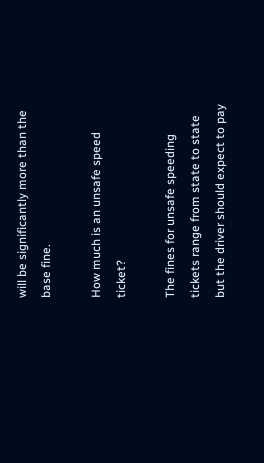will be significantly more than the base fine.

How much is an unsafe speed ticket?

The fines for unsafe speeding tickets range from state to state but the driver should expect to pay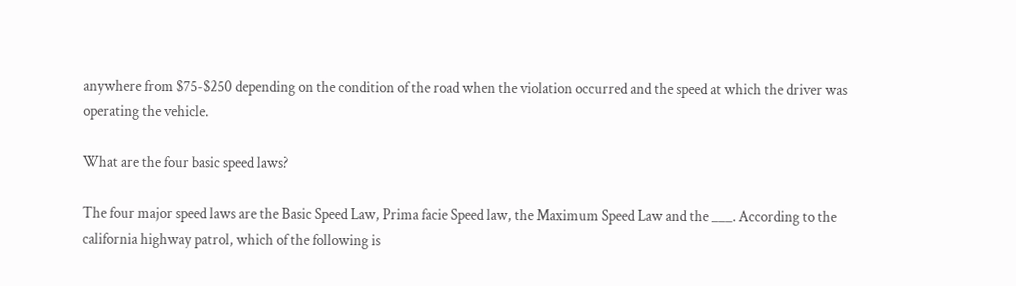anywhere from $75-$250 depending on the condition of the road when the violation occurred and the speed at which the driver was operating the vehicle.

What are the four basic speed laws?

The four major speed laws are the Basic Speed Law, Prima facie Speed law, the Maximum Speed Law and the ___. According to the california highway patrol, which of the following is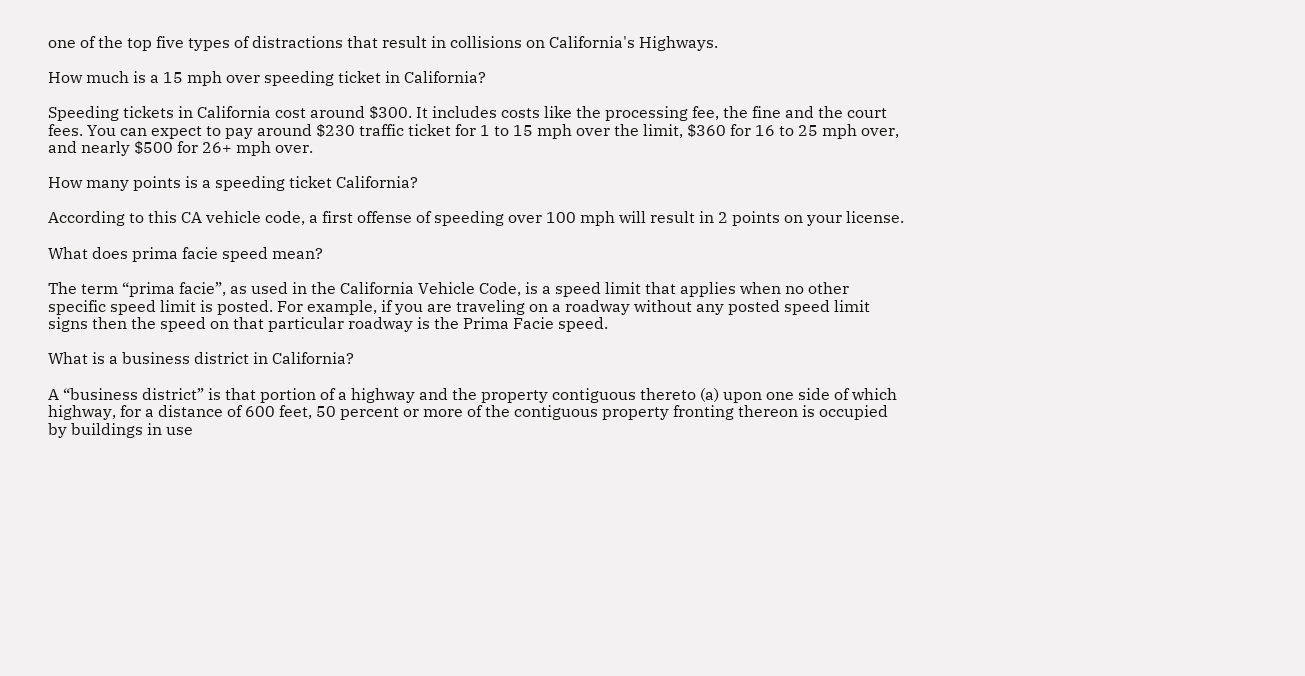one of the top five types of distractions that result in collisions on California's Highways.

How much is a 15 mph over speeding ticket in California?

Speeding tickets in California cost around $300. It includes costs like the processing fee, the fine and the court fees. You can expect to pay around $230 traffic ticket for 1 to 15 mph over the limit, $360 for 16 to 25 mph over, and nearly $500 for 26+ mph over.

How many points is a speeding ticket California?

According to this CA vehicle code, a first offense of speeding over 100 mph will result in 2 points on your license.

What does prima facie speed mean?

The term “prima facie”, as used in the California Vehicle Code, is a speed limit that applies when no other specific speed limit is posted. For example, if you are traveling on a roadway without any posted speed limit signs then the speed on that particular roadway is the Prima Facie speed.

What is a business district in California?

A “business district” is that portion of a highway and the property contiguous thereto (a) upon one side of which highway, for a distance of 600 feet, 50 percent or more of the contiguous property fronting thereon is occupied by buildings in use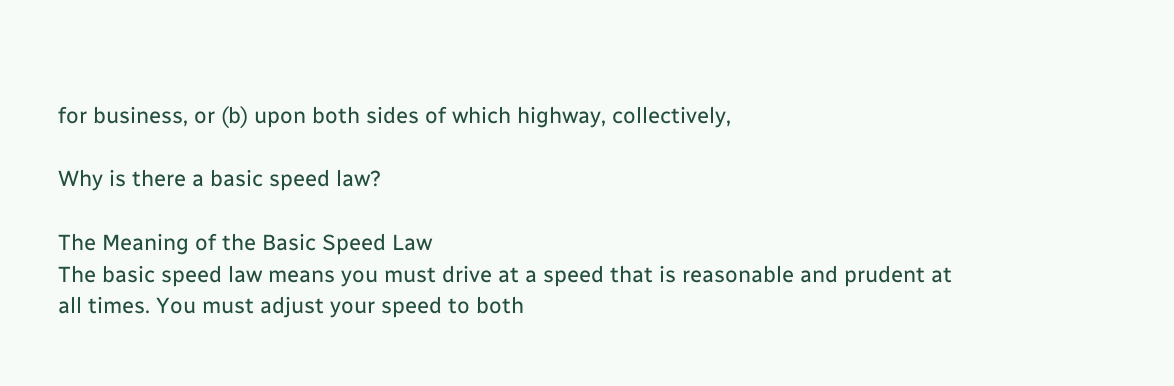for business, or (b) upon both sides of which highway, collectively,

Why is there a basic speed law?

The Meaning of the Basic Speed Law
The basic speed law means you must drive at a speed that is reasonable and prudent at all times. You must adjust your speed to both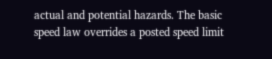actual and potential hazards. The basic speed law overrides a posted speed limit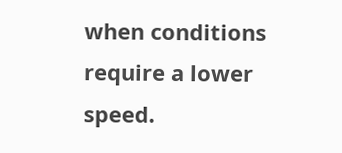when conditions require a lower speed.